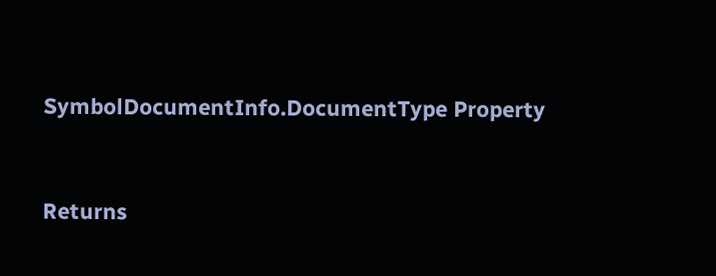SymbolDocumentInfo.DocumentType Property


Returns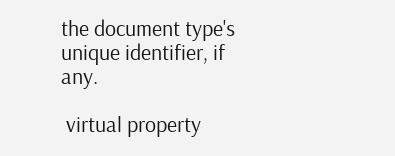the document type's unique identifier, if any.

 virtual property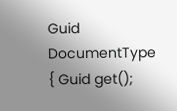Guid DocumentType { Guid get();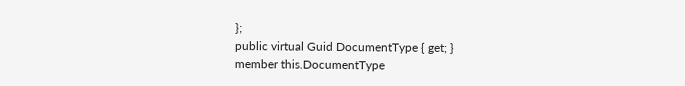};
public virtual Guid DocumentType { get; }
member this.DocumentType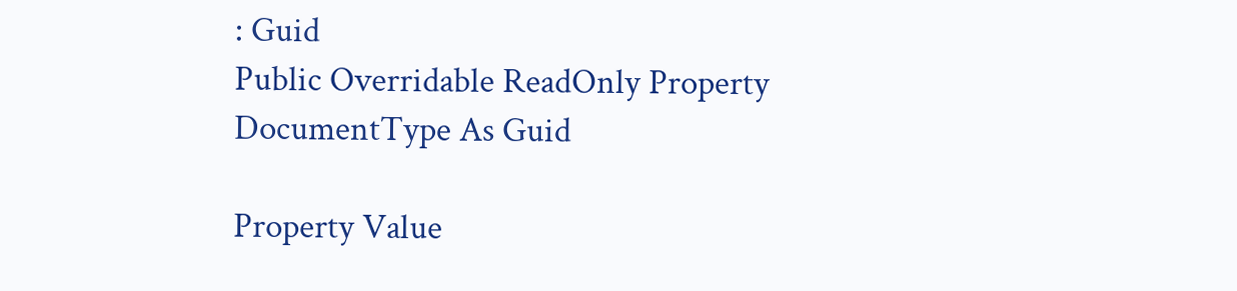: Guid
Public Overridable ReadOnly Property DocumentType As Guid

Property Value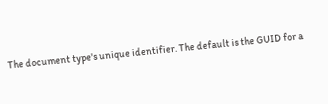The document type's unique identifier. The default is the GUID for a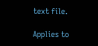text file.

Applies to